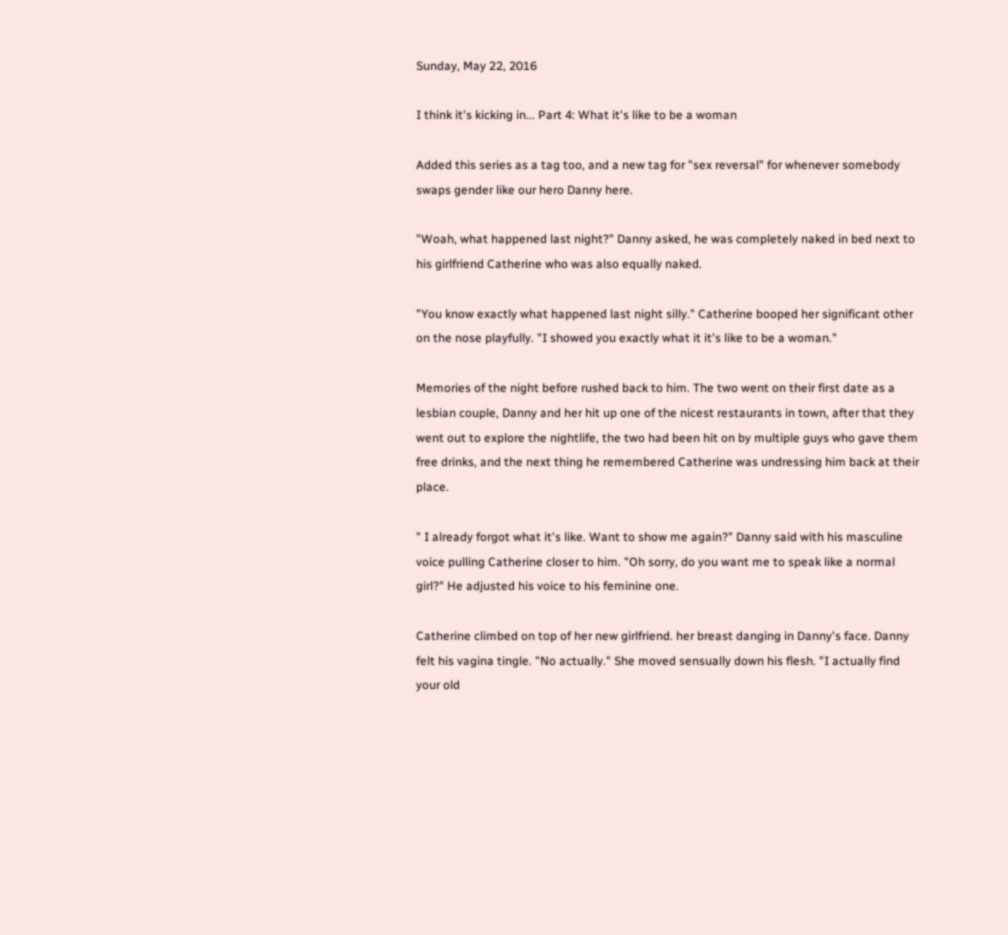Sunday, May 22, 2016

I think it's kicking in... Part 4: What it's like to be a woman

Added this series as a tag too, and a new tag for "sex reversal" for whenever somebody swaps gender like our hero Danny here.

"Woah, what happened last night?" Danny asked, he was completely naked in bed next to his girlfriend Catherine who was also equally naked.

"You know exactly what happened last night silly." Catherine booped her significant other on the nose playfully. "I showed you exactly what it it's like to be a woman."

Memories of the night before rushed back to him. The two went on their first date as a lesbian couple, Danny and her hit up one of the nicest restaurants in town, after that they went out to explore the nightlife, the two had been hit on by multiple guys who gave them free drinks, and the next thing he remembered Catherine was undressing him back at their place.

" I already forgot what it's like. Want to show me again?" Danny said with his masculine voice pulling Catherine closer to him. "Oh sorry, do you want me to speak like a normal girl?" He adjusted his voice to his feminine one.

Catherine climbed on top of her new girlfriend. her breast danging in Danny's face. Danny felt his vagina tingle. "No actually." She moved sensually down his flesh. "I actually find your old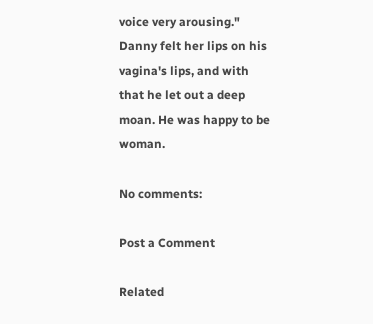voice very arousing." Danny felt her lips on his vagina's lips, and with that he let out a deep moan. He was happy to be woman.

No comments:

Post a Comment

Related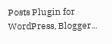Posts Plugin for WordPress, Blogger...